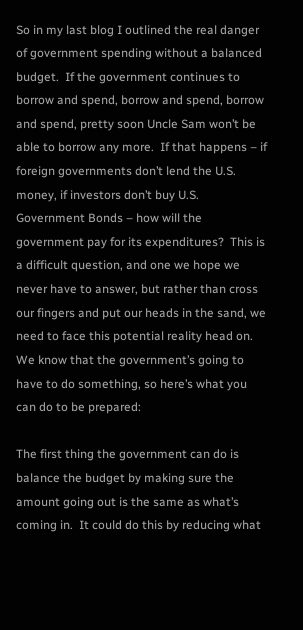So in my last blog I outlined the real danger of government spending without a balanced budget.  If the government continues to borrow and spend, borrow and spend, borrow and spend, pretty soon Uncle Sam won’t be able to borrow any more.  If that happens – if foreign governments don’t lend the U.S. money, if investors don’t buy U.S. Government Bonds – how will the government pay for its expenditures?  This is a difficult question, and one we hope we never have to answer, but rather than cross our fingers and put our heads in the sand, we need to face this potential reality head on.  We know that the government’s going to have to do something, so here’s what you can do to be prepared:

The first thing the government can do is balance the budget by making sure the amount going out is the same as what’s coming in.  It could do this by reducing what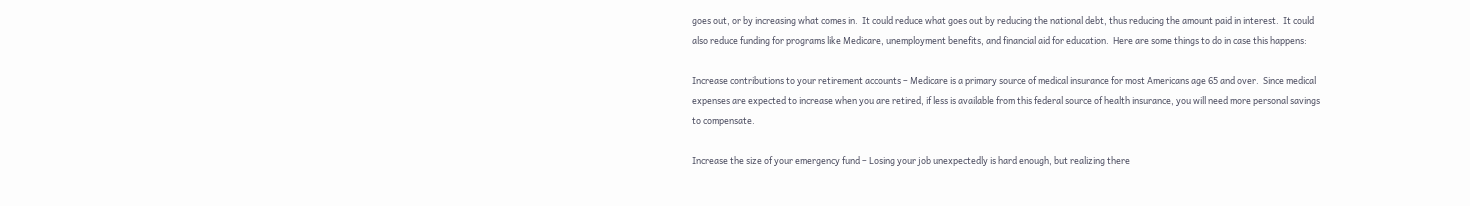goes out, or by increasing what comes in.  It could reduce what goes out by reducing the national debt, thus reducing the amount paid in interest.  It could also reduce funding for programs like Medicare, unemployment benefits, and financial aid for education.  Here are some things to do in case this happens:

Increase contributions to your retirement accounts – Medicare is a primary source of medical insurance for most Americans age 65 and over.  Since medical expenses are expected to increase when you are retired, if less is available from this federal source of health insurance, you will need more personal savings to compensate.

Increase the size of your emergency fund – Losing your job unexpectedly is hard enough, but realizing there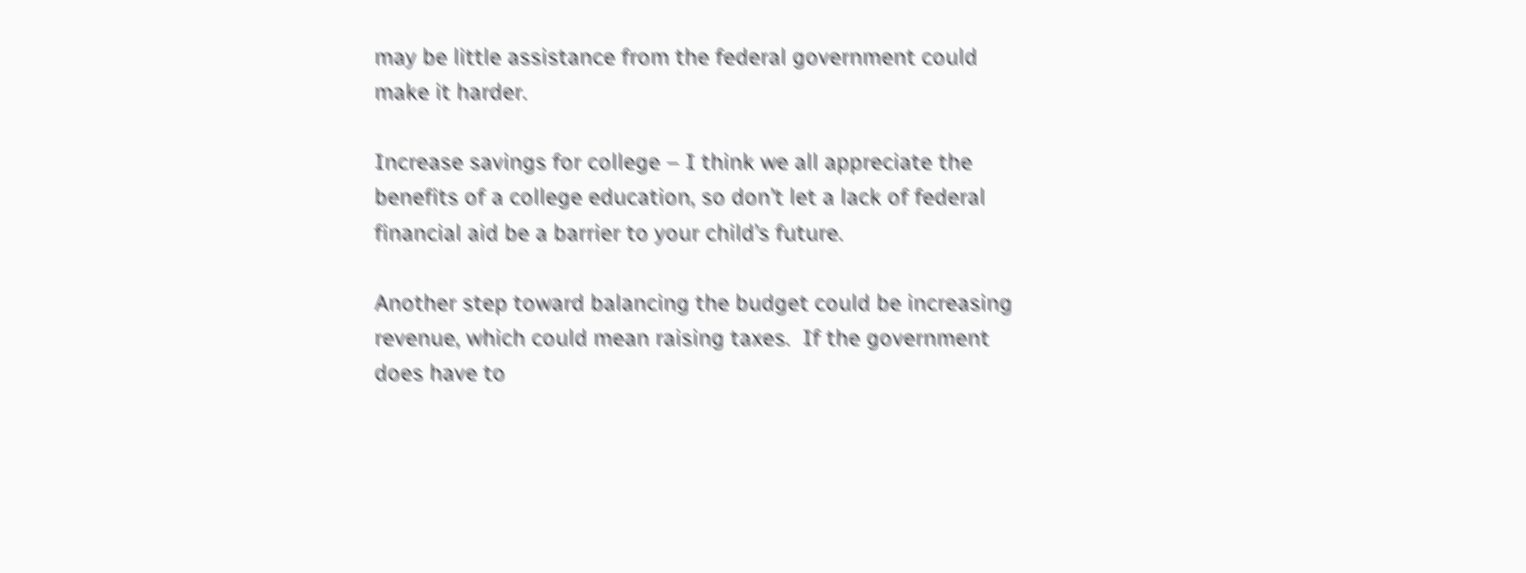may be little assistance from the federal government could make it harder.

Increase savings for college – I think we all appreciate the benefits of a college education, so don’t let a lack of federal financial aid be a barrier to your child’s future.

Another step toward balancing the budget could be increasing revenue, which could mean raising taxes.  If the government does have to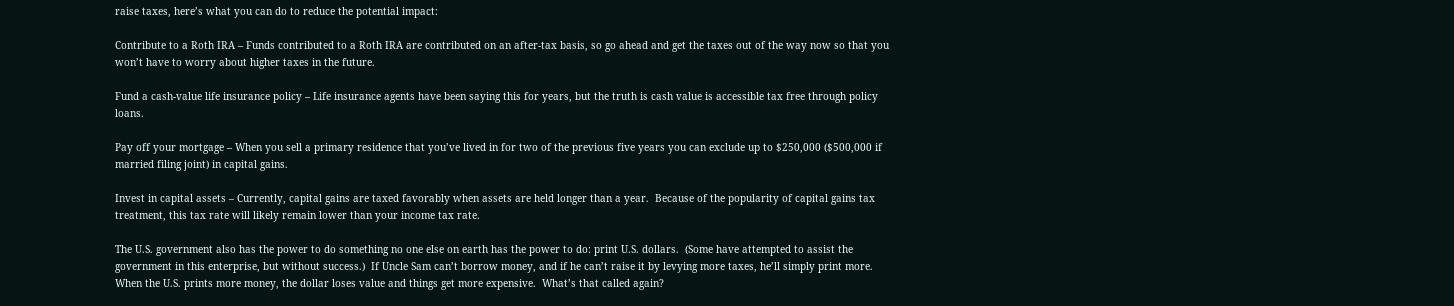raise taxes, here’s what you can do to reduce the potential impact:

Contribute to a Roth IRA – Funds contributed to a Roth IRA are contributed on an after-tax basis, so go ahead and get the taxes out of the way now so that you won’t have to worry about higher taxes in the future.

Fund a cash-value life insurance policy – Life insurance agents have been saying this for years, but the truth is cash value is accessible tax free through policy loans.

Pay off your mortgage – When you sell a primary residence that you’ve lived in for two of the previous five years you can exclude up to $250,000 ($500,000 if married filing joint) in capital gains.

Invest in capital assets – Currently, capital gains are taxed favorably when assets are held longer than a year.  Because of the popularity of capital gains tax treatment, this tax rate will likely remain lower than your income tax rate.

The U.S. government also has the power to do something no one else on earth has the power to do: print U.S. dollars.  (Some have attempted to assist the government in this enterprise, but without success.)  If Uncle Sam can’t borrow money, and if he can’t raise it by levying more taxes, he’ll simply print more.  When the U.S. prints more money, the dollar loses value and things get more expensive.  What’s that called again?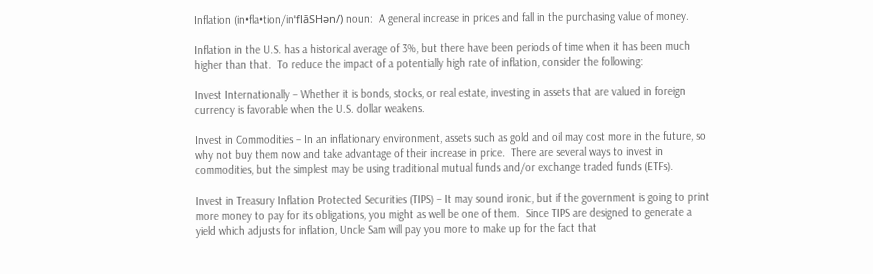Inflation (in•fla•tion/inˈflāSHən/) noun:  A general increase in prices and fall in the purchasing value of money.

Inflation in the U.S. has a historical average of 3%, but there have been periods of time when it has been much higher than that.  To reduce the impact of a potentially high rate of inflation, consider the following:

Invest Internationally – Whether it is bonds, stocks, or real estate, investing in assets that are valued in foreign currency is favorable when the U.S. dollar weakens.

Invest in Commodities – In an inflationary environment, assets such as gold and oil may cost more in the future, so why not buy them now and take advantage of their increase in price.  There are several ways to invest in commodities, but the simplest may be using traditional mutual funds and/or exchange traded funds (ETFs).

Invest in Treasury Inflation Protected Securities (TIPS) – It may sound ironic, but if the government is going to print more money to pay for its obligations, you might as well be one of them.  Since TIPS are designed to generate a yield which adjusts for inflation, Uncle Sam will pay you more to make up for the fact that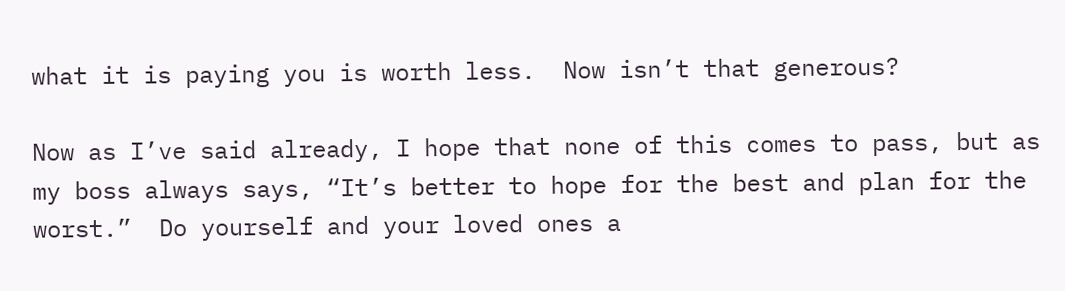what it is paying you is worth less.  Now isn’t that generous?

Now as I’ve said already, I hope that none of this comes to pass, but as my boss always says, “It’s better to hope for the best and plan for the worst.”  Do yourself and your loved ones a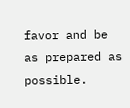favor and be as prepared as possible.